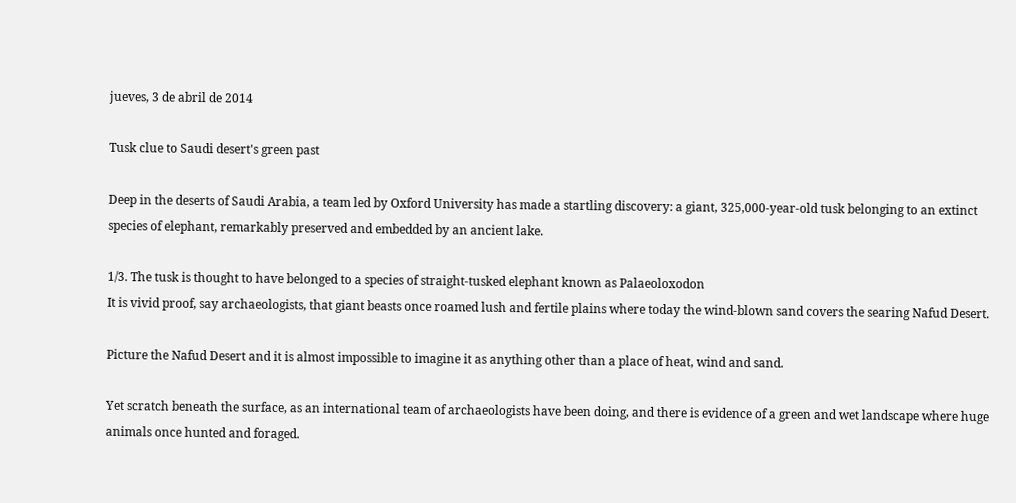jueves, 3 de abril de 2014

Tusk clue to Saudi desert's green past

Deep in the deserts of Saudi Arabia, a team led by Oxford University has made a startling discovery: a giant, 325,000-year-old tusk belonging to an extinct species of elephant, remarkably preserved and embedded by an ancient lake.

1/3. The tusk is thought to have belonged to a species of straight-tusked elephant known as Palaeoloxodon
It is vivid proof, say archaeologists, that giant beasts once roamed lush and fertile plains where today the wind-blown sand covers the searing Nafud Desert.

Picture the Nafud Desert and it is almost impossible to imagine it as anything other than a place of heat, wind and sand.

Yet scratch beneath the surface, as an international team of archaeologists have been doing, and there is evidence of a green and wet landscape where huge animals once hunted and foraged.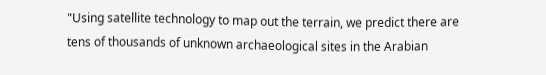"Using satellite technology to map out the terrain, we predict there are tens of thousands of unknown archaeological sites in the Arabian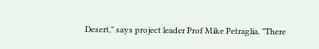Desert," says project leader Prof Mike Petraglia. "There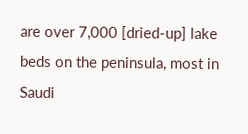are over 7,000 [dried-up] lake beds on the peninsula, most in Saudi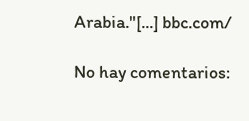Arabia."[...] bbc.com/

No hay comentarios: